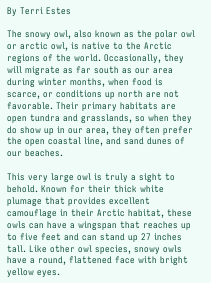By Terri Estes

The snowy owl, also known as the polar owl or arctic owl, is native to the Arctic regions of the world. Occasionally, they will migrate as far south as our area during winter months, when food is scarce, or conditions up north are not favorable. Their primary habitats are open tundra and grasslands, so when they do show up in our area, they often prefer the open coastal line, and sand dunes of our beaches.

This very large owl is truly a sight to behold. Known for their thick white plumage that provides excellent camouflage in their Arctic habitat, these owls can have a wingspan that reaches up to five feet and can stand up 27 inches tall. Like other owl species, snowy owls have a round, flattened face with bright yellow eyes.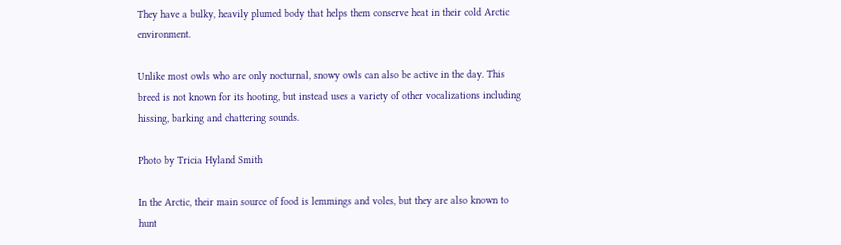They have a bulky, heavily plumed body that helps them conserve heat in their cold Arctic environment.

Unlike most owls who are only nocturnal, snowy owls can also be active in the day. This breed is not known for its hooting, but instead uses a variety of other vocalizations including hissing, barking and chattering sounds.

Photo by Tricia Hyland Smith

In the Arctic, their main source of food is lemmings and voles, but they are also known to hunt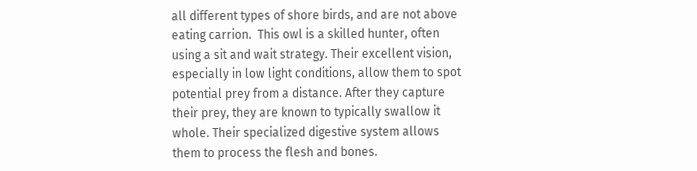all different types of shore birds, and are not above eating carrion.  This owl is a skilled hunter, often using a sit and wait strategy. Their excellent vision, especially in low light conditions, allow them to spot potential prey from a distance. After they capture their prey, they are known to typically swallow it whole. Their specialized digestive system allows them to process the flesh and bones.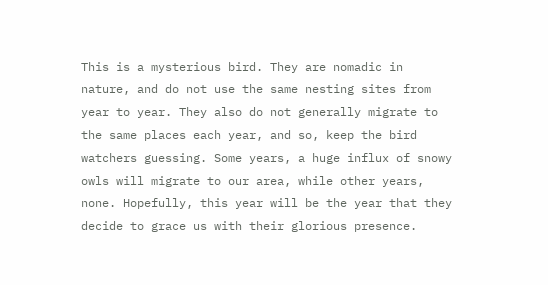This is a mysterious bird. They are nomadic in nature, and do not use the same nesting sites from year to year. They also do not generally migrate to the same places each year, and so, keep the bird watchers guessing. Some years, a huge influx of snowy owls will migrate to our area, while other years, none. Hopefully, this year will be the year that they decide to grace us with their glorious presence.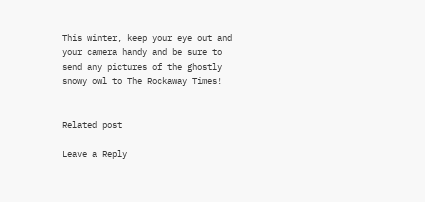This winter, keep your eye out and your camera handy and be sure to send any pictures of the ghostly snowy owl to The Rockaway Times!


Related post

Leave a Reply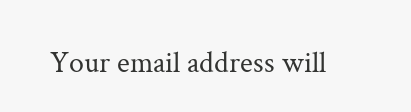Your email address will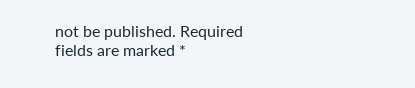not be published. Required fields are marked *